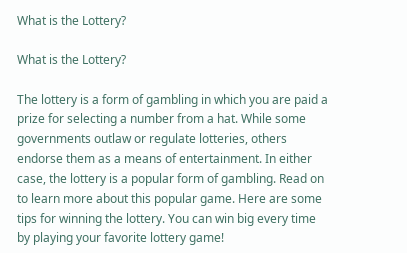What is the Lottery?

What is the Lottery?

The lottery is a form of gambling in which you are paid a prize for selecting a number from a hat. While some governments outlaw or regulate lotteries, others endorse them as a means of entertainment. In either case, the lottery is a popular form of gambling. Read on to learn more about this popular game. Here are some tips for winning the lottery. You can win big every time by playing your favorite lottery game!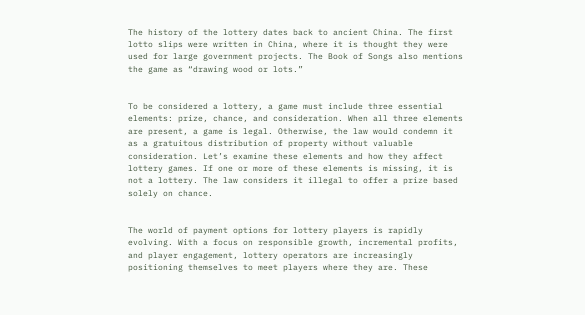The history of the lottery dates back to ancient China. The first lotto slips were written in China, where it is thought they were used for large government projects. The Book of Songs also mentions the game as “drawing wood or lots.”


To be considered a lottery, a game must include three essential elements: prize, chance, and consideration. When all three elements are present, a game is legal. Otherwise, the law would condemn it as a gratuitous distribution of property without valuable consideration. Let’s examine these elements and how they affect lottery games. If one or more of these elements is missing, it is not a lottery. The law considers it illegal to offer a prize based solely on chance.


The world of payment options for lottery players is rapidly evolving. With a focus on responsible growth, incremental profits, and player engagement, lottery operators are increasingly positioning themselves to meet players where they are. These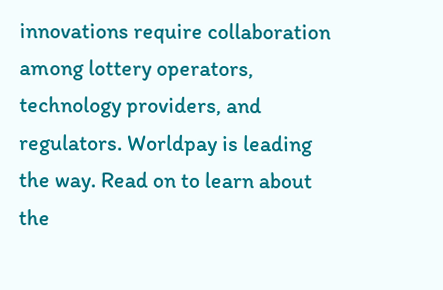innovations require collaboration among lottery operators, technology providers, and regulators. Worldpay is leading the way. Read on to learn about the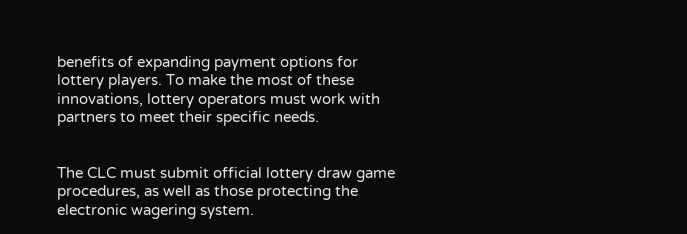benefits of expanding payment options for lottery players. To make the most of these innovations, lottery operators must work with partners to meet their specific needs.


The CLC must submit official lottery draw game procedures, as well as those protecting the electronic wagering system.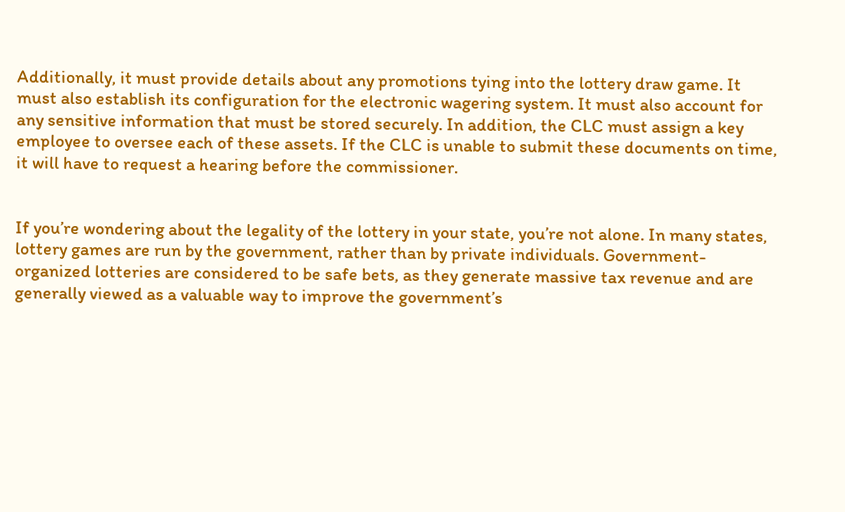Additionally, it must provide details about any promotions tying into the lottery draw game. It must also establish its configuration for the electronic wagering system. It must also account for any sensitive information that must be stored securely. In addition, the CLC must assign a key employee to oversee each of these assets. If the CLC is unable to submit these documents on time, it will have to request a hearing before the commissioner.


If you’re wondering about the legality of the lottery in your state, you’re not alone. In many states, lottery games are run by the government, rather than by private individuals. Government-organized lotteries are considered to be safe bets, as they generate massive tax revenue and are generally viewed as a valuable way to improve the government’s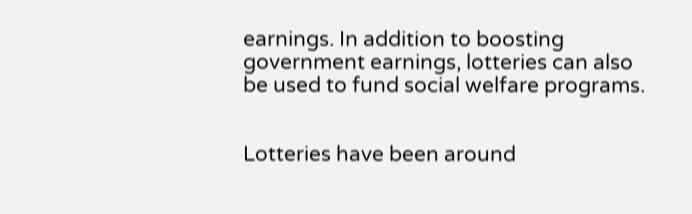earnings. In addition to boosting government earnings, lotteries can also be used to fund social welfare programs.


Lotteries have been around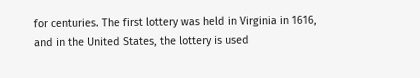for centuries. The first lottery was held in Virginia in 1616, and in the United States, the lottery is used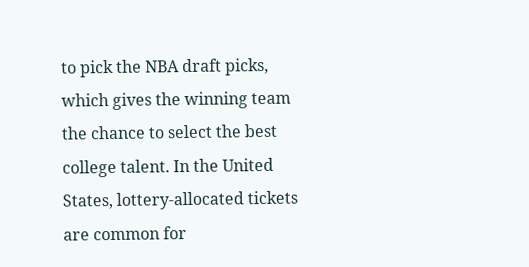to pick the NBA draft picks, which gives the winning team the chance to select the best college talent. In the United States, lottery-allocated tickets are common for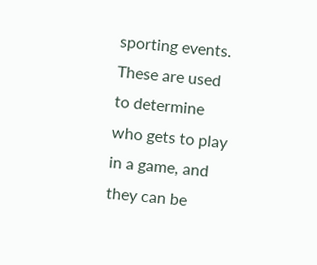sporting events. These are used to determine who gets to play in a game, and they can be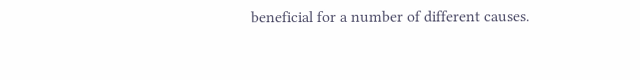beneficial for a number of different causes.